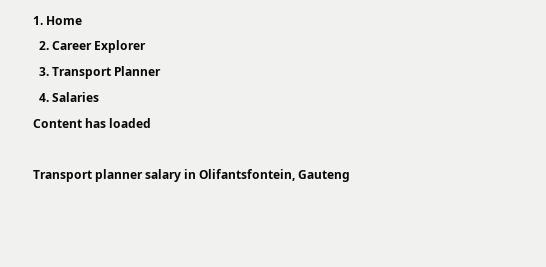1. Home
  2. Career Explorer
  3. Transport Planner
  4. Salaries
Content has loaded

Transport planner salary in Olifantsfontein, Gauteng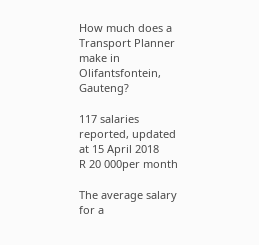How much does a Transport Planner make in Olifantsfontein, Gauteng?

117 salaries reported, updated at 15 April 2018
R 20 000per month

The average salary for a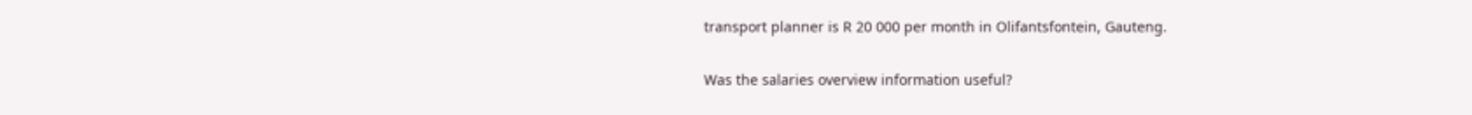transport planner is R 20 000 per month in Olifantsfontein, Gauteng.

Was the salaries overview information useful?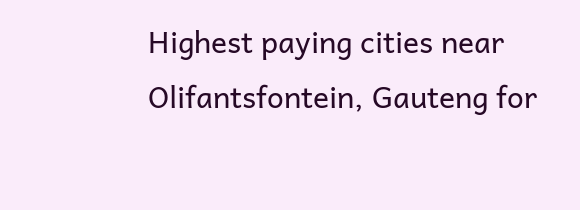Highest paying cities near Olifantsfontein, Gauteng for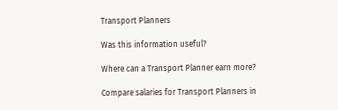Transport Planners

Was this information useful?

Where can a Transport Planner earn more?

Compare salaries for Transport Planners in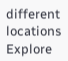different locations
Explore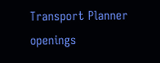Transport Planner openings